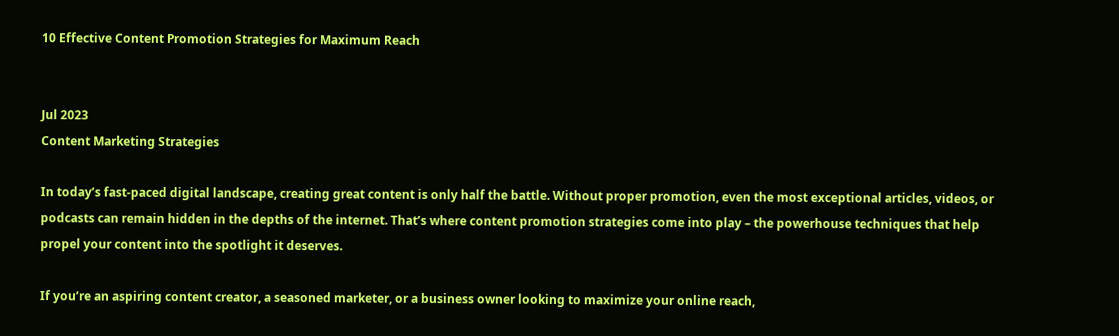10 Effective Content Promotion Strategies for Maximum Reach


Jul 2023
Content Marketing Strategies

In today’s fast-paced digital landscape, creating great content is only half the battle. Without proper promotion, even the most exceptional articles, videos, or podcasts can remain hidden in the depths of the internet. That’s where content promotion strategies come into play – the powerhouse techniques that help propel your content into the spotlight it deserves.

If you’re an aspiring content creator, a seasoned marketer, or a business owner looking to maximize your online reach,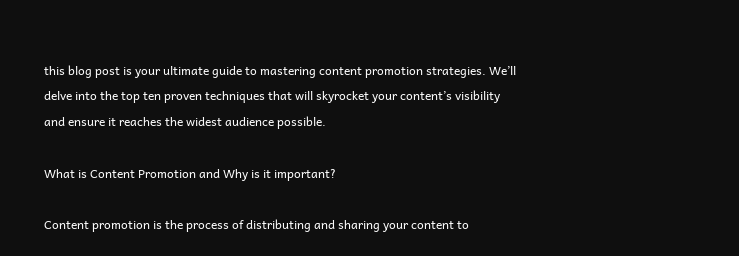this blog post is your ultimate guide to mastering content promotion strategies. We’ll delve into the top ten proven techniques that will skyrocket your content’s visibility and ensure it reaches the widest audience possible.

What is Content Promotion and Why is it important?

Content promotion is the process of distributing and sharing your content to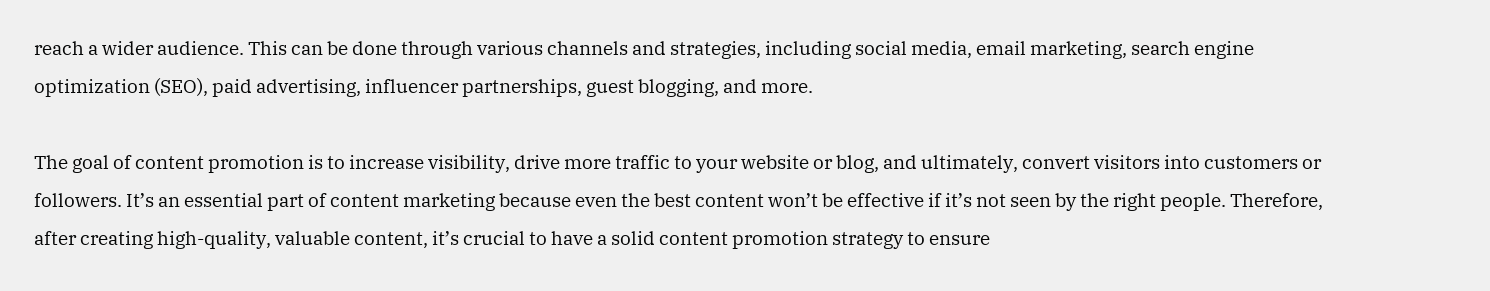reach a wider audience. This can be done through various channels and strategies, including social media, email marketing, search engine optimization (SEO), paid advertising, influencer partnerships, guest blogging, and more.

The goal of content promotion is to increase visibility, drive more traffic to your website or blog, and ultimately, convert visitors into customers or followers. It’s an essential part of content marketing because even the best content won’t be effective if it’s not seen by the right people. Therefore, after creating high-quality, valuable content, it’s crucial to have a solid content promotion strategy to ensure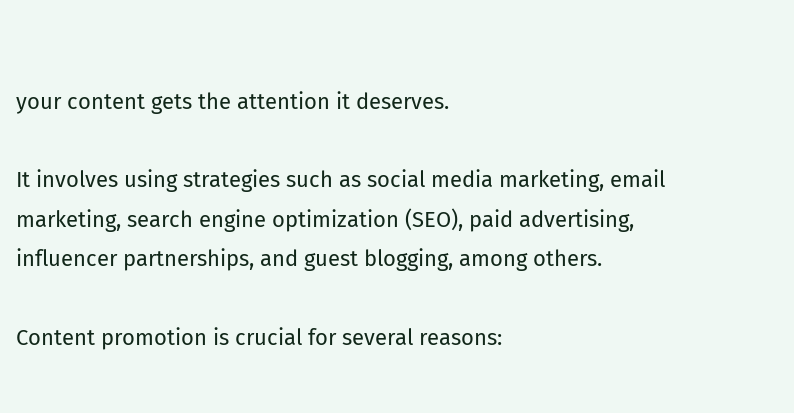your content gets the attention it deserves.

It involves using strategies such as social media marketing, email marketing, search engine optimization (SEO), paid advertising, influencer partnerships, and guest blogging, among others.

Content promotion is crucial for several reasons: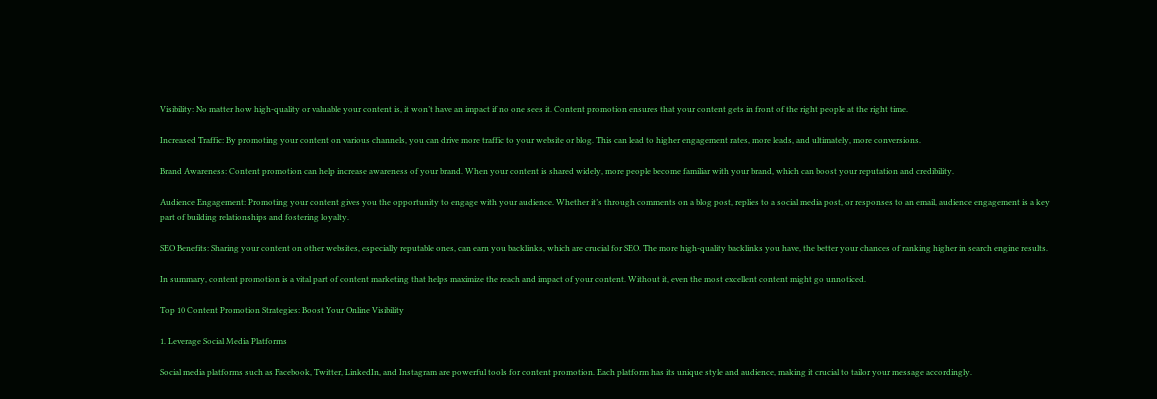Visibility: No matter how high-quality or valuable your content is, it won’t have an impact if no one sees it. Content promotion ensures that your content gets in front of the right people at the right time.

Increased Traffic: By promoting your content on various channels, you can drive more traffic to your website or blog. This can lead to higher engagement rates, more leads, and ultimately, more conversions.

Brand Awareness: Content promotion can help increase awareness of your brand. When your content is shared widely, more people become familiar with your brand, which can boost your reputation and credibility.

Audience Engagement: Promoting your content gives you the opportunity to engage with your audience. Whether it’s through comments on a blog post, replies to a social media post, or responses to an email, audience engagement is a key part of building relationships and fostering loyalty.

SEO Benefits: Sharing your content on other websites, especially reputable ones, can earn you backlinks, which are crucial for SEO. The more high-quality backlinks you have, the better your chances of ranking higher in search engine results.

In summary, content promotion is a vital part of content marketing that helps maximize the reach and impact of your content. Without it, even the most excellent content might go unnoticed.

Top 10 Content Promotion Strategies: Boost Your Online Visibility

1. Leverage Social Media Platforms

Social media platforms such as Facebook, Twitter, LinkedIn, and Instagram are powerful tools for content promotion. Each platform has its unique style and audience, making it crucial to tailor your message accordingly.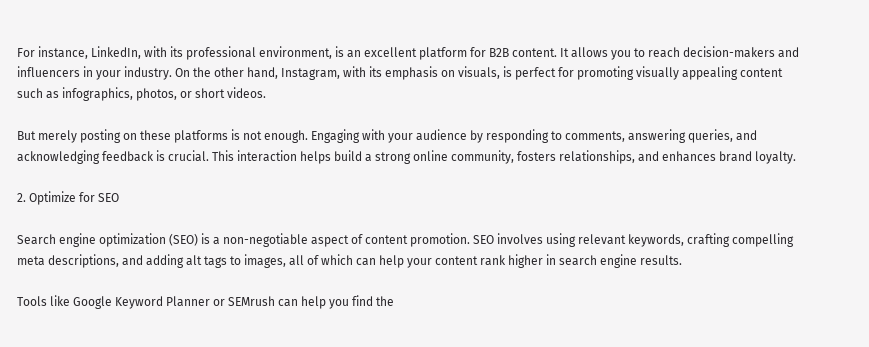For instance, LinkedIn, with its professional environment, is an excellent platform for B2B content. It allows you to reach decision-makers and influencers in your industry. On the other hand, Instagram, with its emphasis on visuals, is perfect for promoting visually appealing content such as infographics, photos, or short videos.

But merely posting on these platforms is not enough. Engaging with your audience by responding to comments, answering queries, and acknowledging feedback is crucial. This interaction helps build a strong online community, fosters relationships, and enhances brand loyalty.

2. Optimize for SEO

Search engine optimization (SEO) is a non-negotiable aspect of content promotion. SEO involves using relevant keywords, crafting compelling meta descriptions, and adding alt tags to images, all of which can help your content rank higher in search engine results.

Tools like Google Keyword Planner or SEMrush can help you find the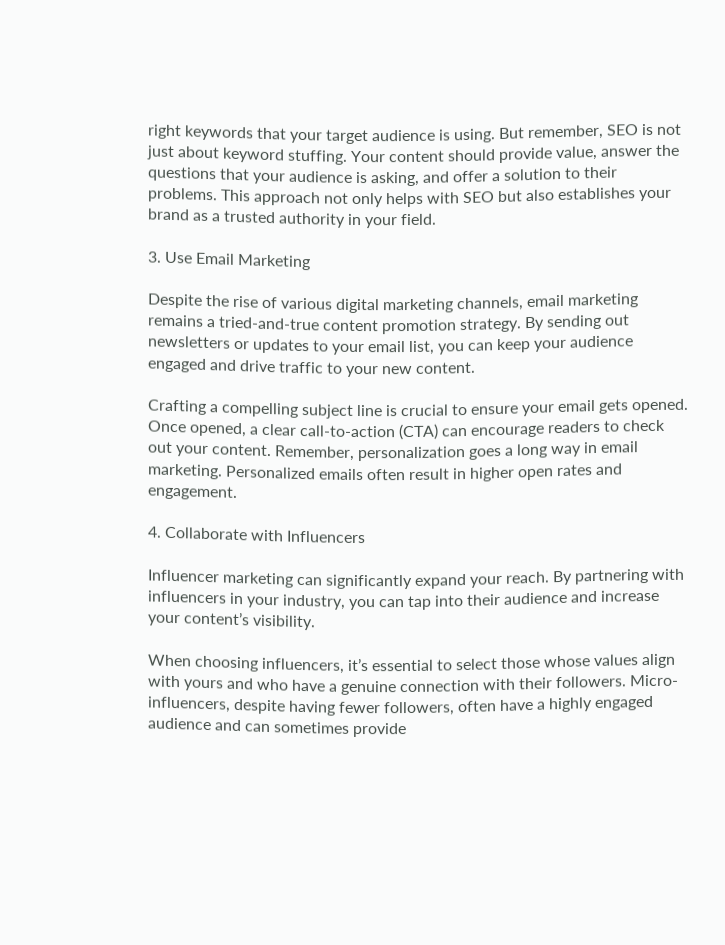right keywords that your target audience is using. But remember, SEO is not just about keyword stuffing. Your content should provide value, answer the questions that your audience is asking, and offer a solution to their problems. This approach not only helps with SEO but also establishes your brand as a trusted authority in your field.

3. Use Email Marketing

Despite the rise of various digital marketing channels, email marketing remains a tried-and-true content promotion strategy. By sending out newsletters or updates to your email list, you can keep your audience engaged and drive traffic to your new content.

Crafting a compelling subject line is crucial to ensure your email gets opened. Once opened, a clear call-to-action (CTA) can encourage readers to check out your content. Remember, personalization goes a long way in email marketing. Personalized emails often result in higher open rates and engagement.

4. Collaborate with Influencers

Influencer marketing can significantly expand your reach. By partnering with influencers in your industry, you can tap into their audience and increase your content’s visibility.

When choosing influencers, it’s essential to select those whose values align with yours and who have a genuine connection with their followers. Micro-influencers, despite having fewer followers, often have a highly engaged audience and can sometimes provide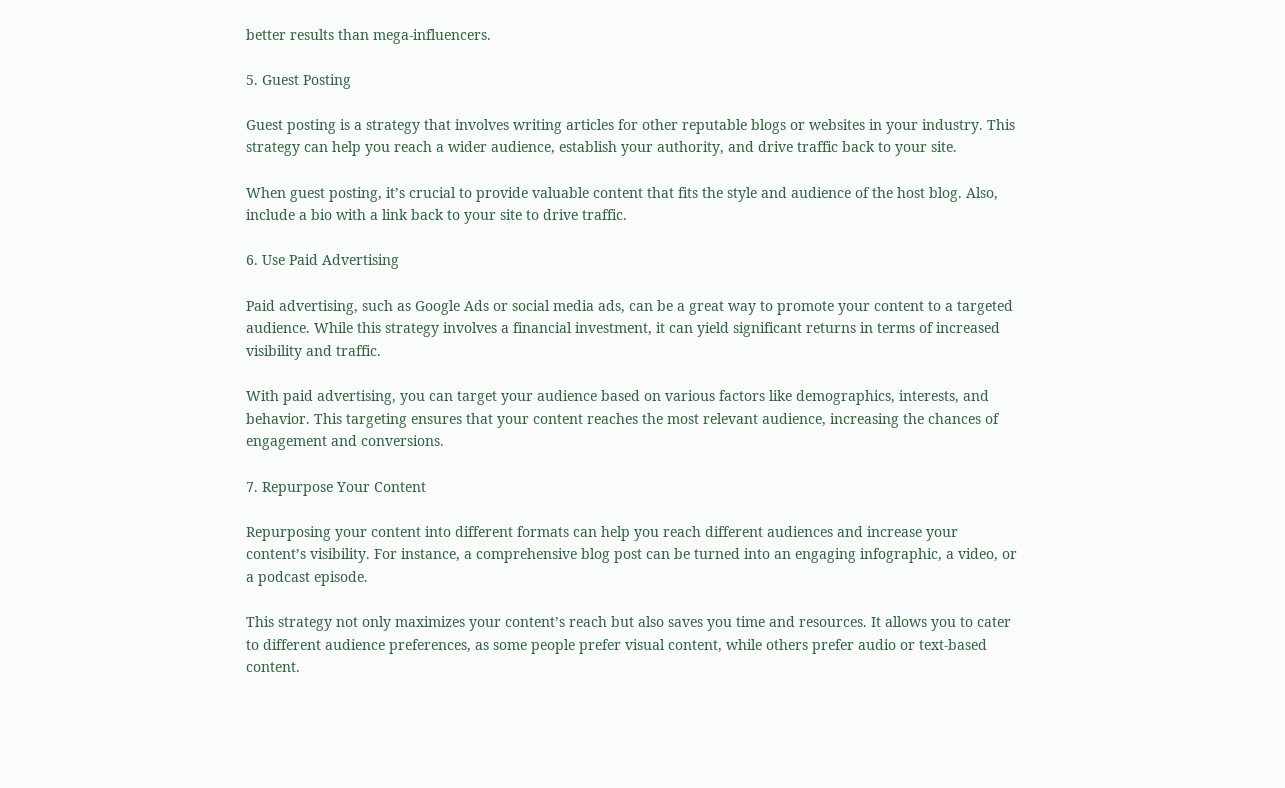better results than mega-influencers.

5. Guest Posting

Guest posting is a strategy that involves writing articles for other reputable blogs or websites in your industry. This strategy can help you reach a wider audience, establish your authority, and drive traffic back to your site.

When guest posting, it’s crucial to provide valuable content that fits the style and audience of the host blog. Also, include a bio with a link back to your site to drive traffic.

6. Use Paid Advertising

Paid advertising, such as Google Ads or social media ads, can be a great way to promote your content to a targeted audience. While this strategy involves a financial investment, it can yield significant returns in terms of increased visibility and traffic.

With paid advertising, you can target your audience based on various factors like demographics, interests, and behavior. This targeting ensures that your content reaches the most relevant audience, increasing the chances of engagement and conversions.

7. Repurpose Your Content

Repurposing your content into different formats can help you reach different audiences and increase your content’s visibility. For instance, a comprehensive blog post can be turned into an engaging infographic, a video, or a podcast episode.

This strategy not only maximizes your content’s reach but also saves you time and resources. It allows you to cater to different audience preferences, as some people prefer visual content, while others prefer audio or text-based content.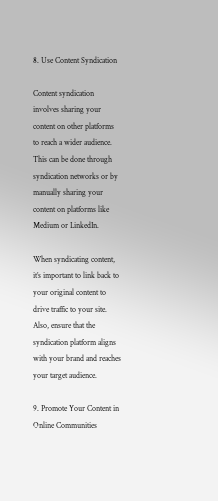8. Use Content Syndication

Content syndication involves sharing your content on other platforms to reach a wider audience. This can be done through syndication networks or by manually sharing your content on platforms like Medium or LinkedIn.

When syndicating content, it’s important to link back to your original content to drive traffic to your site. Also, ensure that the syndication platform aligns with your brand and reaches your target audience.

9. Promote Your Content in Online Communities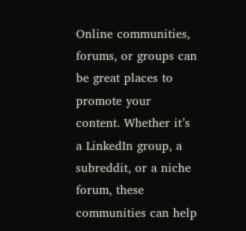Online communities, forums, or groups can be great places to promote your content. Whether it’s a LinkedIn group, a subreddit, or a niche forum, these communities can help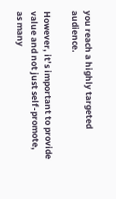you reach a highly targeted audience.

However, it’s important to provide value and not just self-promote, as many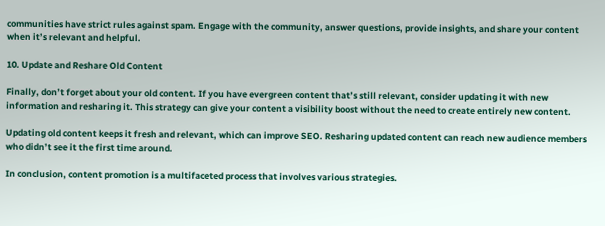communities have strict rules against spam. Engage with the community, answer questions, provide insights, and share your content when it’s relevant and helpful.

10. Update and Reshare Old Content

Finally, don’t forget about your old content. If you have evergreen content that’s still relevant, consider updating it with new information and resharing it. This strategy can give your content a visibility boost without the need to create entirely new content.

Updating old content keeps it fresh and relevant, which can improve SEO. Resharing updated content can reach new audience members who didn’t see it the first time around.

In conclusion, content promotion is a multifaceted process that involves various strategies.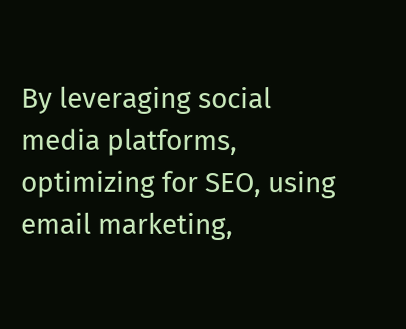By leveraging social media platforms, optimizing for SEO, using email marketing,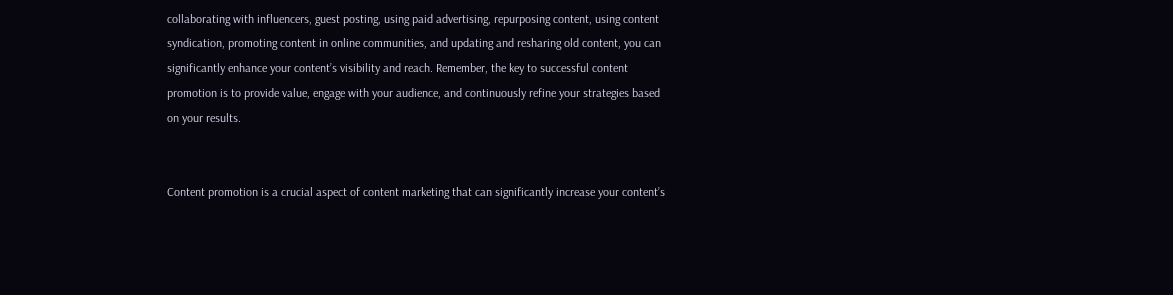collaborating with influencers, guest posting, using paid advertising, repurposing content, using content syndication, promoting content in online communities, and updating and resharing old content, you can significantly enhance your content’s visibility and reach. Remember, the key to successful content promotion is to provide value, engage with your audience, and continuously refine your strategies based on your results.


Content promotion is a crucial aspect of content marketing that can significantly increase your content’s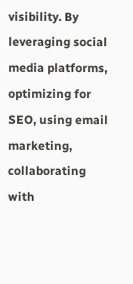visibility. By leveraging social media platforms, optimizing for SEO, using email marketing, collaborating with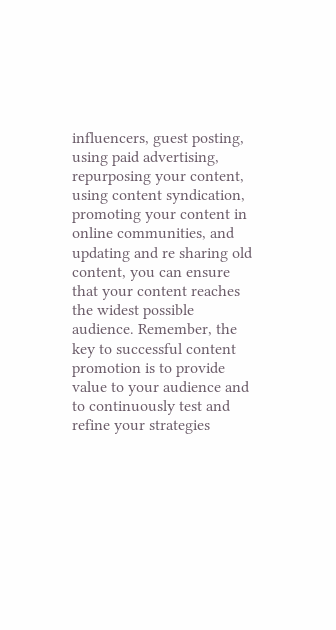influencers, guest posting, using paid advertising, repurposing your content, using content syndication, promoting your content in online communities, and updating and re sharing old content, you can ensure that your content reaches the widest possible audience. Remember, the key to successful content promotion is to provide value to your audience and to continuously test and refine your strategies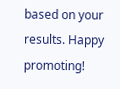based on your results. Happy promoting!